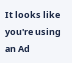It looks like you're using an Ad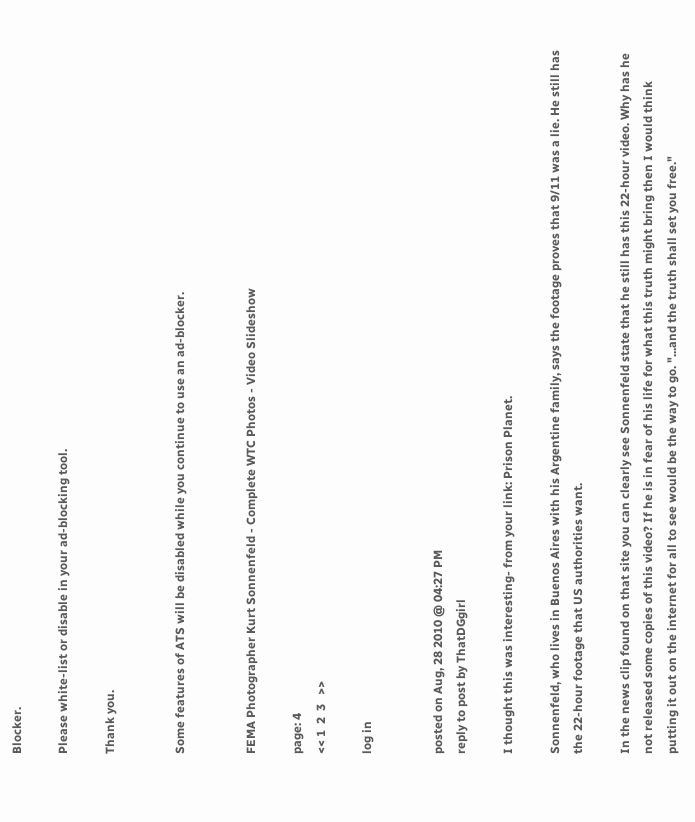Blocker.

Please white-list or disable in your ad-blocking tool.

Thank you.


Some features of ATS will be disabled while you continue to use an ad-blocker.


FEMA Photographer Kurt Sonnenfeld - Complete WTC Photos - Video Slideshow

page: 4
<< 1  2  3   >>

log in


posted on Aug, 28 2010 @ 04:27 PM
reply to post by ThatDGgirl

I thought this was interesting- from your link: Prison Planet.

Sonnenfeld, who lives in Buenos Aires with his Argentine family, says the footage proves that 9/11 was a lie. He still has the 22-hour footage that US authorities want.

In the news clip found on that site you can clearly see Sonnenfeld state that he still has this 22-hour video. Why has he not released some copies of this video? If he is in fear of his life for what this truth might bring then I would think putting it out on the internet for all to see would be the way to go. "...and the truth shall set you free."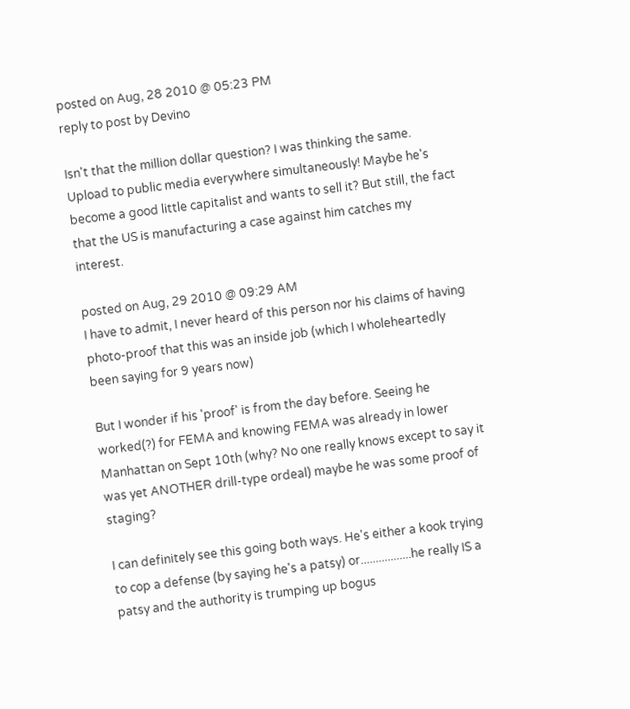posted on Aug, 28 2010 @ 05:23 PM
reply to post by Devino

Isn't that the million dollar question? I was thinking the same. Upload to public media everywhere simultaneously! Maybe he's become a good little capitalist and wants to sell it? But still, the fact that the US is manufacturing a case against him catches my interest.

posted on Aug, 29 2010 @ 09:29 AM
I have to admit, I never heard of this person nor his claims of having photo-proof that this was an inside job (which I wholeheartedly been saying for 9 years now)

But I wonder if his 'proof' is from the day before. Seeing he worked(?) for FEMA and knowing FEMA was already in lower Manhattan on Sept 10th (why? No one really knows except to say it was yet ANOTHER drill-type ordeal) maybe he was some proof of staging?

I can definitely see this going both ways. He's either a kook trying to cop a defense (by saying he's a patsy) or.................he really IS a patsy and the authority is trumping up bogus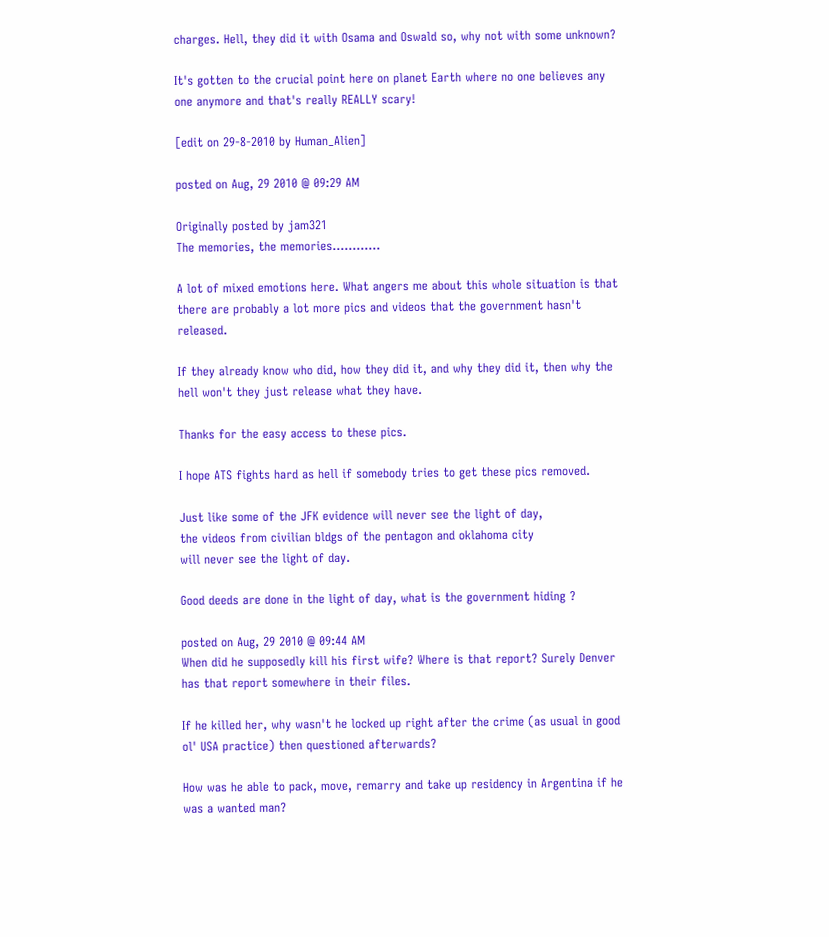charges. Hell, they did it with Osama and Oswald so, why not with some unknown?

It's gotten to the crucial point here on planet Earth where no one believes any one anymore and that's really REALLY scary!

[edit on 29-8-2010 by Human_Alien]

posted on Aug, 29 2010 @ 09:29 AM

Originally posted by jam321
The memories, the memories............

A lot of mixed emotions here. What angers me about this whole situation is that there are probably a lot more pics and videos that the government hasn't released.

If they already know who did, how they did it, and why they did it, then why the hell won't they just release what they have.

Thanks for the easy access to these pics.

I hope ATS fights hard as hell if somebody tries to get these pics removed.

Just like some of the JFK evidence will never see the light of day,
the videos from civilian bldgs of the pentagon and oklahoma city
will never see the light of day.

Good deeds are done in the light of day, what is the government hiding ?

posted on Aug, 29 2010 @ 09:44 AM
When did he supposedly kill his first wife? Where is that report? Surely Denver has that report somewhere in their files.

If he killed her, why wasn't he locked up right after the crime (as usual in good ol' USA practice) then questioned afterwards?

How was he able to pack, move, remarry and take up residency in Argentina if he was a wanted man?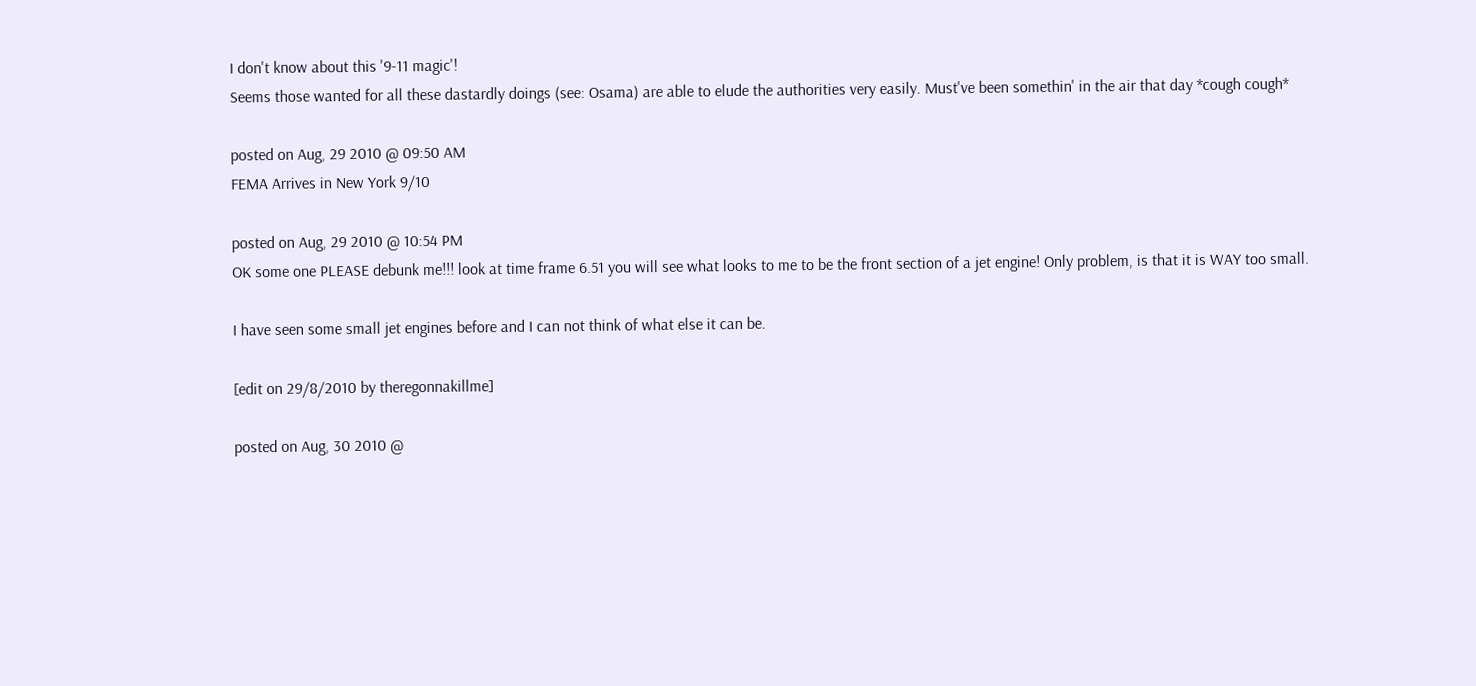I don't know about this '9-11 magic'!
Seems those wanted for all these dastardly doings (see: Osama) are able to elude the authorities very easily. Must've been somethin' in the air that day *cough cough*

posted on Aug, 29 2010 @ 09:50 AM
FEMA Arrives in New York 9/10

posted on Aug, 29 2010 @ 10:54 PM
OK some one PLEASE debunk me!!! look at time frame 6.51 you will see what looks to me to be the front section of a jet engine! Only problem, is that it is WAY too small.

I have seen some small jet engines before and I can not think of what else it can be.

[edit on 29/8/2010 by theregonnakillme]

posted on Aug, 30 2010 @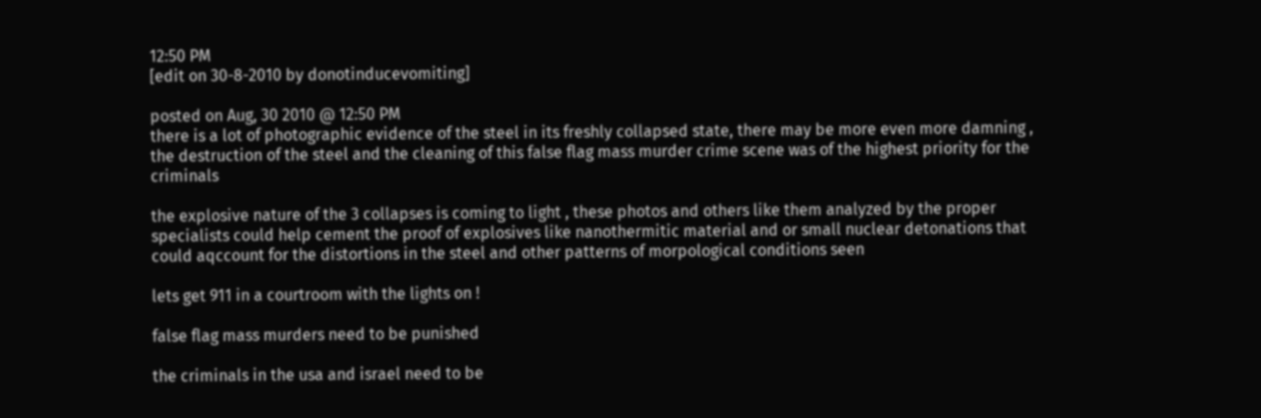12:50 PM
[edit on 30-8-2010 by donotinducevomiting]

posted on Aug, 30 2010 @ 12:50 PM
there is a lot of photographic evidence of the steel in its freshly collapsed state, there may be more even more damning , the destruction of the steel and the cleaning of this false flag mass murder crime scene was of the highest priority for the criminals

the explosive nature of the 3 collapses is coming to light , these photos and others like them analyzed by the proper specialists could help cement the proof of explosives like nanothermitic material and or small nuclear detonations that could aqccount for the distortions in the steel and other patterns of morpological conditions seen

lets get 911 in a courtroom with the lights on !

false flag mass murders need to be punished

the criminals in the usa and israel need to be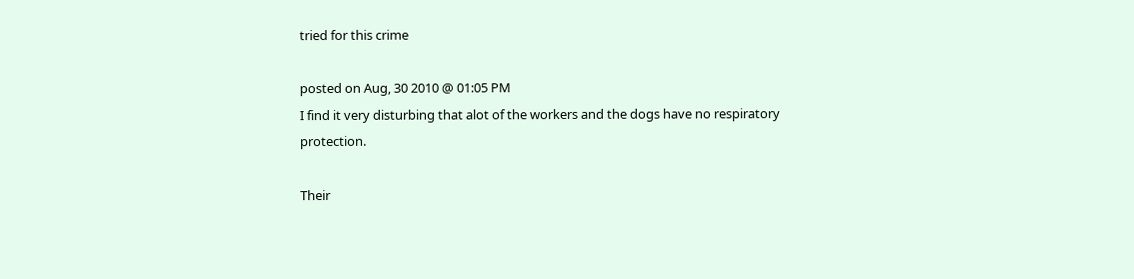tried for this crime

posted on Aug, 30 2010 @ 01:05 PM
I find it very disturbing that alot of the workers and the dogs have no respiratory protection.

Their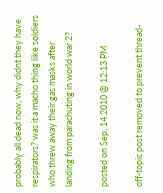probably all dead now, why didnt they have respirators? was it a macho thing like soldiers who threw away their gas masks after landing from parachuting in world war 2?

posted on Sep, 14 2010 @ 12:13 PM

off-topic post removed to prevent thread-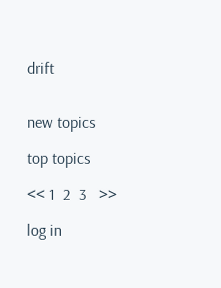drift


new topics

top topics

<< 1  2  3   >>

log in